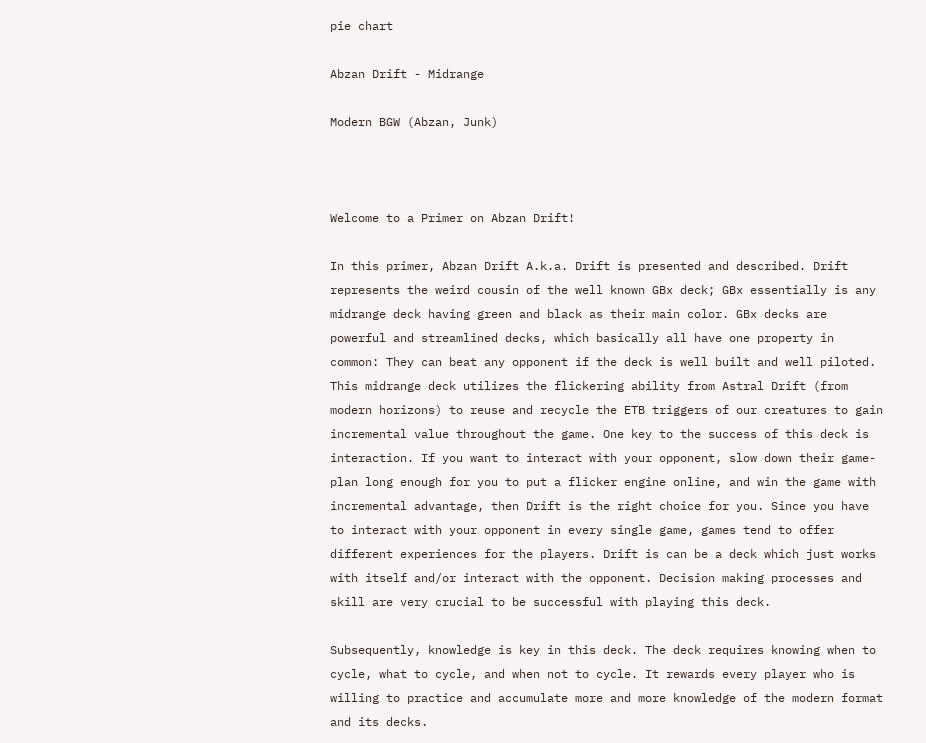pie chart

Abzan Drift - Midrange

Modern BGW (Abzan, Junk)



Welcome to a Primer on Abzan Drift!

In this primer, Abzan Drift A.k.a. Drift is presented and described. Drift represents the weird cousin of the well known GBx deck; GBx essentially is any midrange deck having green and black as their main color. GBx decks are powerful and streamlined decks, which basically all have one property in common: They can beat any opponent if the deck is well built and well piloted. This midrange deck utilizes the flickering ability from Astral Drift (from modern horizons) to reuse and recycle the ETB triggers of our creatures to gain incremental value throughout the game. One key to the success of this deck is interaction. If you want to interact with your opponent, slow down their game-plan long enough for you to put a flicker engine online, and win the game with incremental advantage, then Drift is the right choice for you. Since you have to interact with your opponent in every single game, games tend to offer different experiences for the players. Drift is can be a deck which just works with itself and/or interact with the opponent. Decision making processes and skill are very crucial to be successful with playing this deck.

Subsequently, knowledge is key in this deck. The deck requires knowing when to cycle, what to cycle, and when not to cycle. It rewards every player who is willing to practice and accumulate more and more knowledge of the modern format and its decks.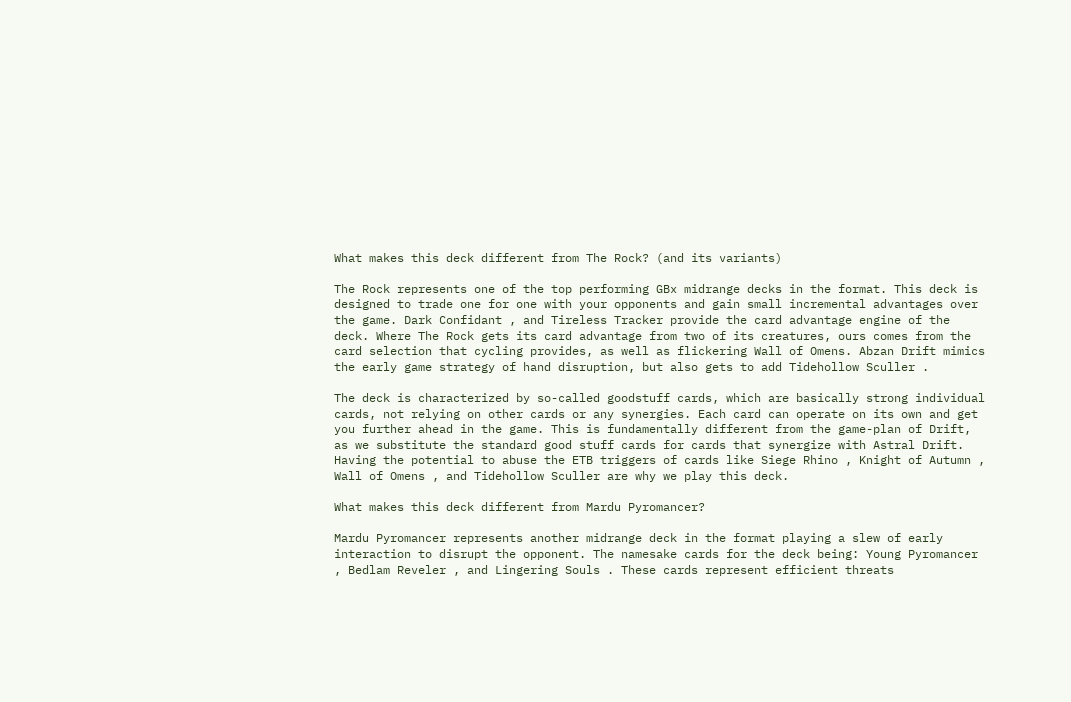What makes this deck different from The Rock? (and its variants)

The Rock represents one of the top performing GBx midrange decks in the format. This deck is designed to trade one for one with your opponents and gain small incremental advantages over the game. Dark Confidant , and Tireless Tracker provide the card advantage engine of the deck. Where The Rock gets its card advantage from two of its creatures, ours comes from the card selection that cycling provides, as well as flickering Wall of Omens. Abzan Drift mimics the early game strategy of hand disruption, but also gets to add Tidehollow Sculler .

The deck is characterized by so-called goodstuff cards, which are basically strong individual cards, not relying on other cards or any synergies. Each card can operate on its own and get you further ahead in the game. This is fundamentally different from the game-plan of Drift, as we substitute the standard good stuff cards for cards that synergize with Astral Drift. Having the potential to abuse the ETB triggers of cards like Siege Rhino , Knight of Autumn , Wall of Omens , and Tidehollow Sculler are why we play this deck.

What makes this deck different from Mardu Pyromancer?

Mardu Pyromancer represents another midrange deck in the format playing a slew of early interaction to disrupt the opponent. The namesake cards for the deck being: Young Pyromancer , Bedlam Reveler , and Lingering Souls . These cards represent efficient threats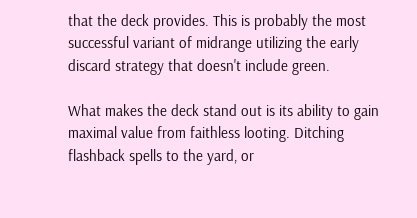that the deck provides. This is probably the most successful variant of midrange utilizing the early discard strategy that doesn't include green.

What makes the deck stand out is its ability to gain maximal value from faithless looting. Ditching flashback spells to the yard, or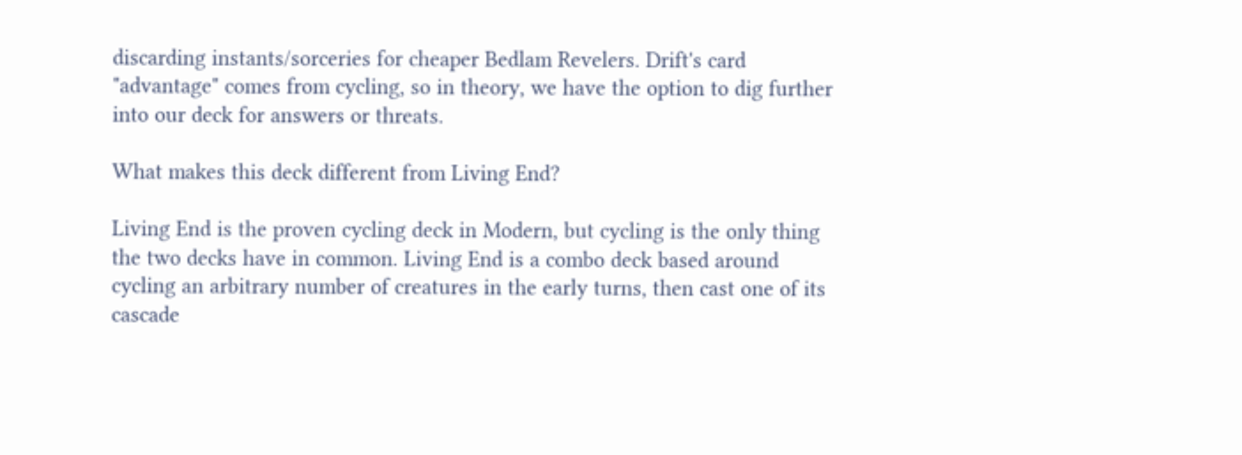discarding instants/sorceries for cheaper Bedlam Revelers. Drift's card "advantage" comes from cycling, so in theory, we have the option to dig further into our deck for answers or threats.

What makes this deck different from Living End?

Living End is the proven cycling deck in Modern, but cycling is the only thing the two decks have in common. Living End is a combo deck based around cycling an arbitrary number of creatures in the early turns, then cast one of its cascade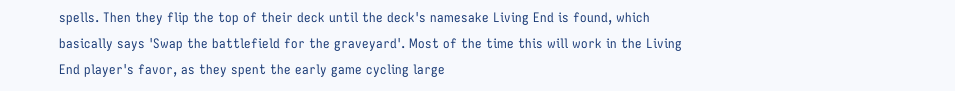spells. Then they flip the top of their deck until the deck's namesake Living End is found, which basically says 'Swap the battlefield for the graveyard'. Most of the time this will work in the Living End player's favor, as they spent the early game cycling large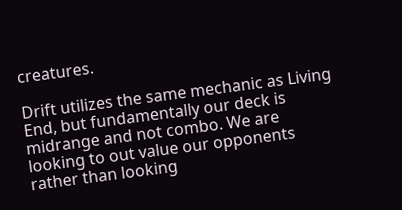creatures.

Drift utilizes the same mechanic as Living End, but fundamentally our deck is midrange and not combo. We are looking to out value our opponents rather than looking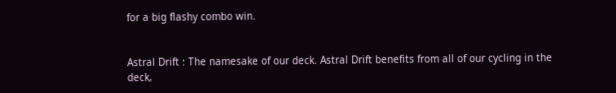for a big flashy combo win.


Astral Drift : The namesake of our deck. Astral Drift benefits from all of our cycling in the deck,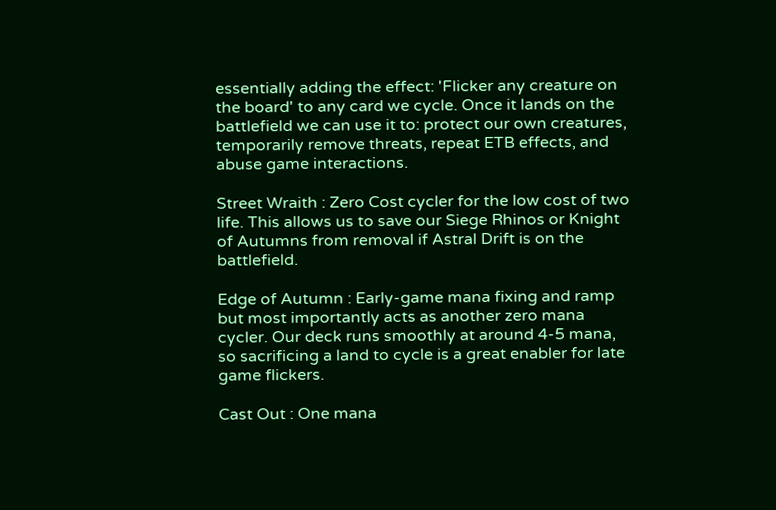essentially adding the effect: 'Flicker any creature on the board' to any card we cycle. Once it lands on the battlefield we can use it to: protect our own creatures, temporarily remove threats, repeat ETB effects, and abuse game interactions.

Street Wraith : Zero Cost cycler for the low cost of two life. This allows us to save our Siege Rhinos or Knight of Autumns from removal if Astral Drift is on the battlefield.

Edge of Autumn : Early-game mana fixing and ramp but most importantly acts as another zero mana cycler. Our deck runs smoothly at around 4-5 mana, so sacrificing a land to cycle is a great enabler for late game flickers.

Cast Out : One mana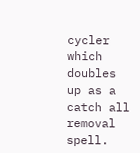cycler which doubles up as a catch all removal spell.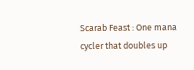Scarab Feast : One mana cycler that doubles up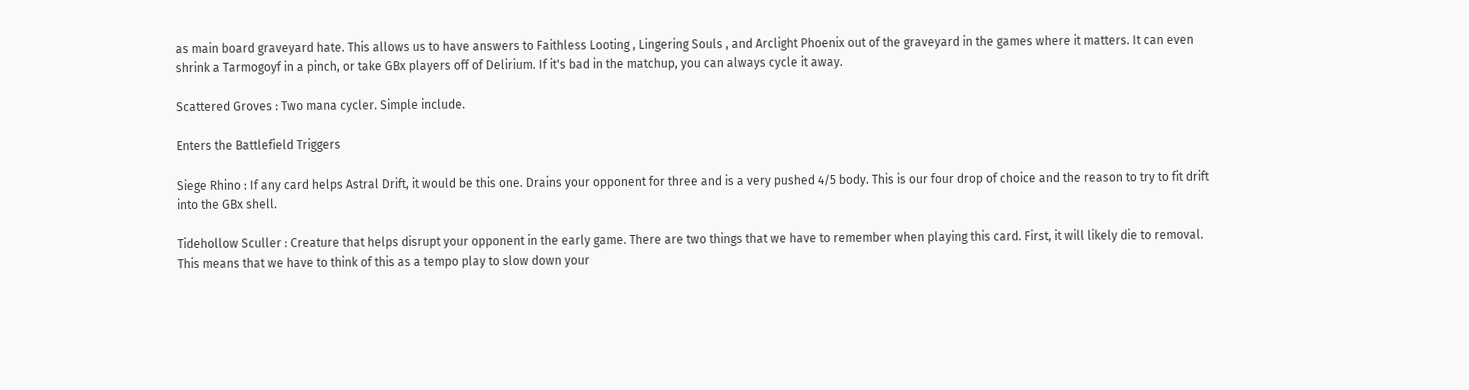as main board graveyard hate. This allows us to have answers to Faithless Looting , Lingering Souls , and Arclight Phoenix out of the graveyard in the games where it matters. It can even shrink a Tarmogoyf in a pinch, or take GBx players off of Delirium. If it's bad in the matchup, you can always cycle it away.

Scattered Groves : Two mana cycler. Simple include.

Enters the Battlefield Triggers

Siege Rhino : If any card helps Astral Drift, it would be this one. Drains your opponent for three and is a very pushed 4/5 body. This is our four drop of choice and the reason to try to fit drift into the GBx shell.

Tidehollow Sculler : Creature that helps disrupt your opponent in the early game. There are two things that we have to remember when playing this card. First, it will likely die to removal. This means that we have to think of this as a tempo play to slow down your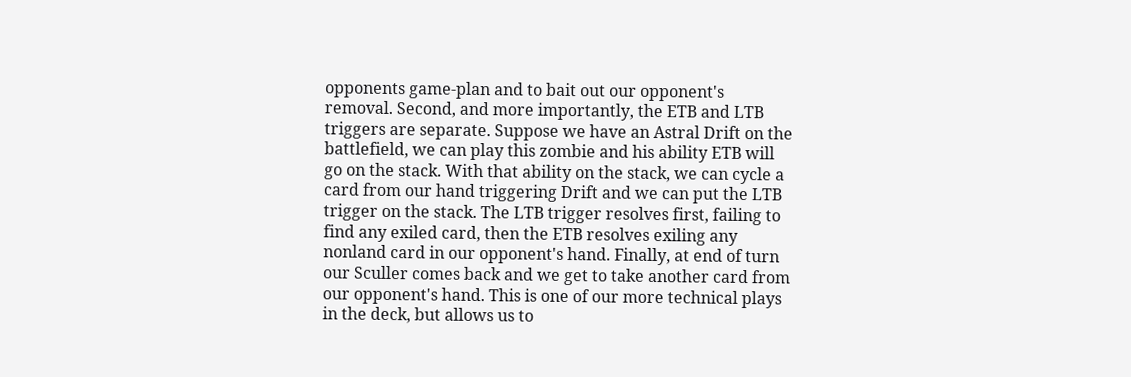opponents game-plan and to bait out our opponent's removal. Second, and more importantly, the ETB and LTB triggers are separate. Suppose we have an Astral Drift on the battlefield, we can play this zombie and his ability ETB will go on the stack. With that ability on the stack, we can cycle a card from our hand triggering Drift and we can put the LTB trigger on the stack. The LTB trigger resolves first, failing to find any exiled card, then the ETB resolves exiling any nonland card in our opponent's hand. Finally, at end of turn our Sculler comes back and we get to take another card from our opponent's hand. This is one of our more technical plays in the deck, but allows us to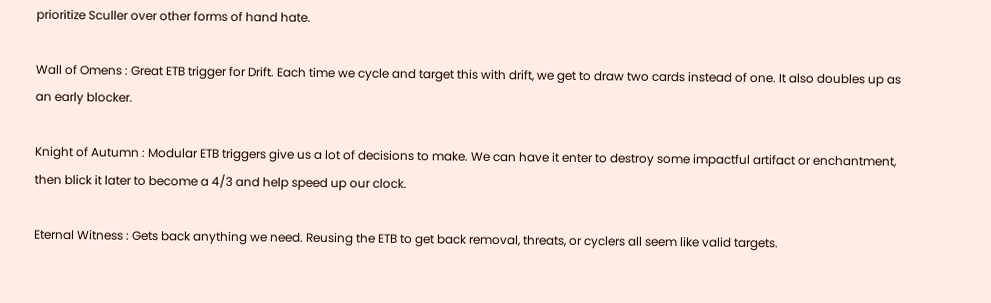prioritize Sculler over other forms of hand hate.

Wall of Omens : Great ETB trigger for Drift. Each time we cycle and target this with drift, we get to draw two cards instead of one. It also doubles up as an early blocker.

Knight of Autumn : Modular ETB triggers give us a lot of decisions to make. We can have it enter to destroy some impactful artifact or enchantment, then blick it later to become a 4/3 and help speed up our clock.

Eternal Witness : Gets back anything we need. Reusing the ETB to get back removal, threats, or cyclers all seem like valid targets.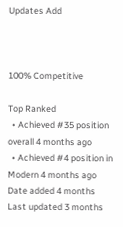Updates Add



100% Competitive

Top Ranked
  • Achieved #35 position overall 4 months ago
  • Achieved #4 position in Modern 4 months ago
Date added 4 months
Last updated 3 months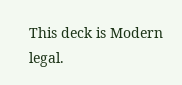This deck is Modern legal.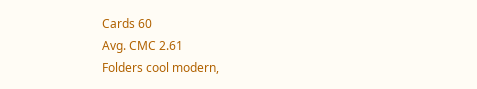Cards 60
Avg. CMC 2.61
Folders cool modern,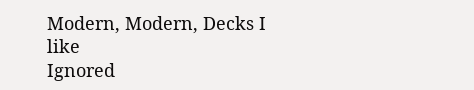Modern, Modern, Decks I like
Ignored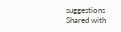suggestions
Shared with